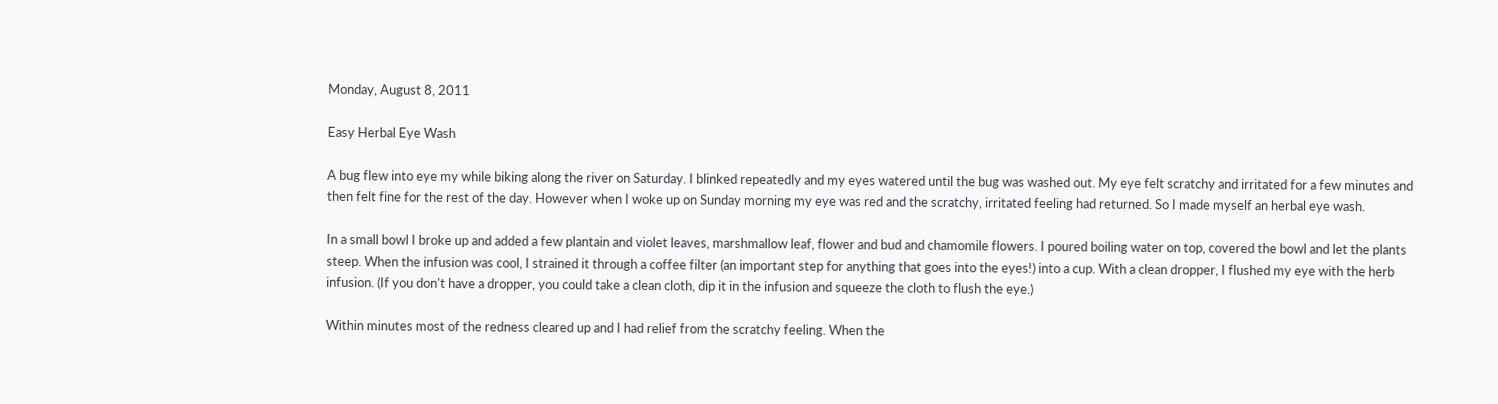Monday, August 8, 2011

Easy Herbal Eye Wash

A bug flew into eye my while biking along the river on Saturday. I blinked repeatedly and my eyes watered until the bug was washed out. My eye felt scratchy and irritated for a few minutes and then felt fine for the rest of the day. However when I woke up on Sunday morning my eye was red and the scratchy, irritated feeling had returned. So I made myself an herbal eye wash.

In a small bowl I broke up and added a few plantain and violet leaves, marshmallow leaf, flower and bud and chamomile flowers. I poured boiling water on top, covered the bowl and let the plants steep. When the infusion was cool, I strained it through a coffee filter (an important step for anything that goes into the eyes!) into a cup. With a clean dropper, I flushed my eye with the herb infusion. (If you don't have a dropper, you could take a clean cloth, dip it in the infusion and squeeze the cloth to flush the eye.)

Within minutes most of the redness cleared up and I had relief from the scratchy feeling. When the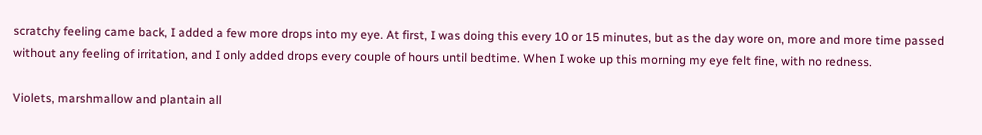scratchy feeling came back, I added a few more drops into my eye. At first, I was doing this every 10 or 15 minutes, but as the day wore on, more and more time passed without any feeling of irritation, and I only added drops every couple of hours until bedtime. When I woke up this morning my eye felt fine, with no redness.

Violets, marshmallow and plantain all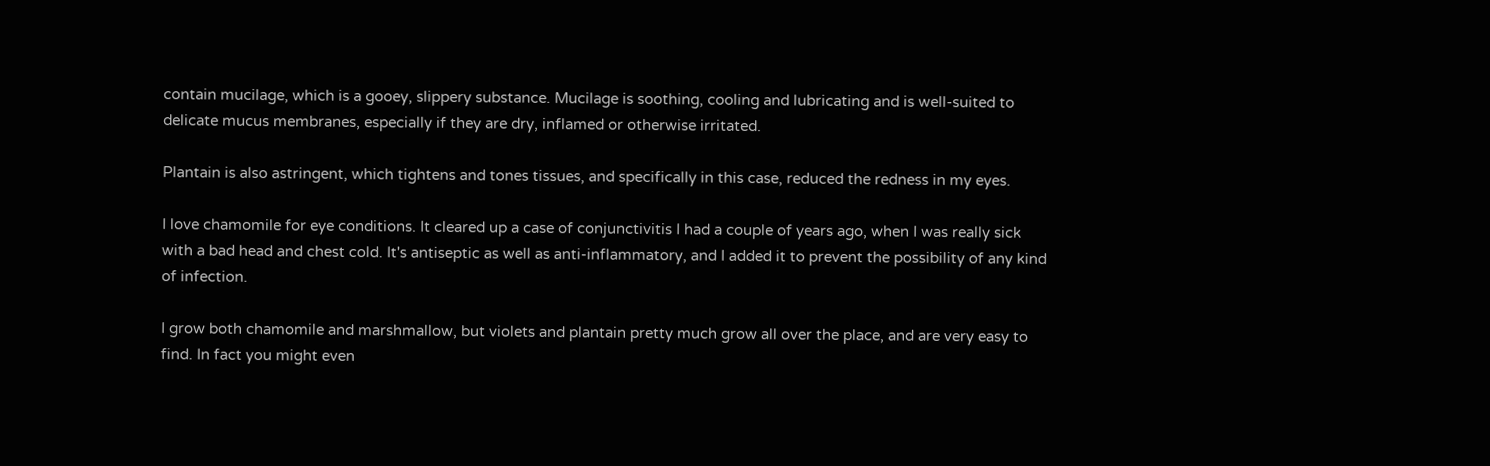contain mucilage, which is a gooey, slippery substance. Mucilage is soothing, cooling and lubricating and is well-suited to delicate mucus membranes, especially if they are dry, inflamed or otherwise irritated.

Plantain is also astringent, which tightens and tones tissues, and specifically in this case, reduced the redness in my eyes.

I love chamomile for eye conditions. It cleared up a case of conjunctivitis I had a couple of years ago, when I was really sick with a bad head and chest cold. It's antiseptic as well as anti-inflammatory, and I added it to prevent the possibility of any kind of infection.

I grow both chamomile and marshmallow, but violets and plantain pretty much grow all over the place, and are very easy to find. In fact you might even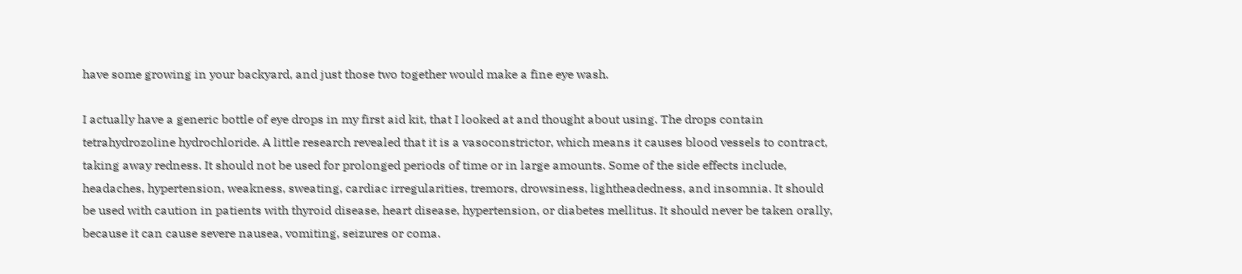have some growing in your backyard, and just those two together would make a fine eye wash.

I actually have a generic bottle of eye drops in my first aid kit, that I looked at and thought about using. The drops contain tetrahydrozoline hydrochloride. A little research revealed that it is a vasoconstrictor, which means it causes blood vessels to contract, taking away redness. It should not be used for prolonged periods of time or in large amounts. Some of the side effects include, headaches, hypertension, weakness, sweating, cardiac irregularities, tremors, drowsiness, lightheadedness, and insomnia. It should be used with caution in patients with thyroid disease, heart disease, hypertension, or diabetes mellitus. It should never be taken orally, because it can cause severe nausea, vomiting, seizures or coma.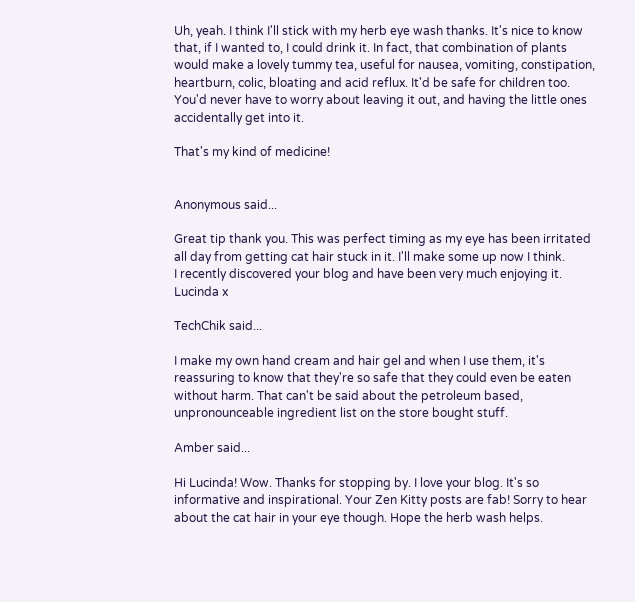Uh, yeah. I think I'll stick with my herb eye wash thanks. It's nice to know that, if I wanted to, I could drink it. In fact, that combination of plants would make a lovely tummy tea, useful for nausea, vomiting, constipation, heartburn, colic, bloating and acid reflux. It'd be safe for children too. You'd never have to worry about leaving it out, and having the little ones accidentally get into it.

That's my kind of medicine!


Anonymous said...

Great tip thank you. This was perfect timing as my eye has been irritated all day from getting cat hair stuck in it. I'll make some up now I think.
I recently discovered your blog and have been very much enjoying it.
Lucinda x

TechChik said...

I make my own hand cream and hair gel and when I use them, it's reassuring to know that they're so safe that they could even be eaten without harm. That can't be said about the petroleum based, unpronounceable ingredient list on the store bought stuff.

Amber said...

Hi Lucinda! Wow. Thanks for stopping by. I love your blog. It's so informative and inspirational. Your Zen Kitty posts are fab! Sorry to hear about the cat hair in your eye though. Hope the herb wash helps.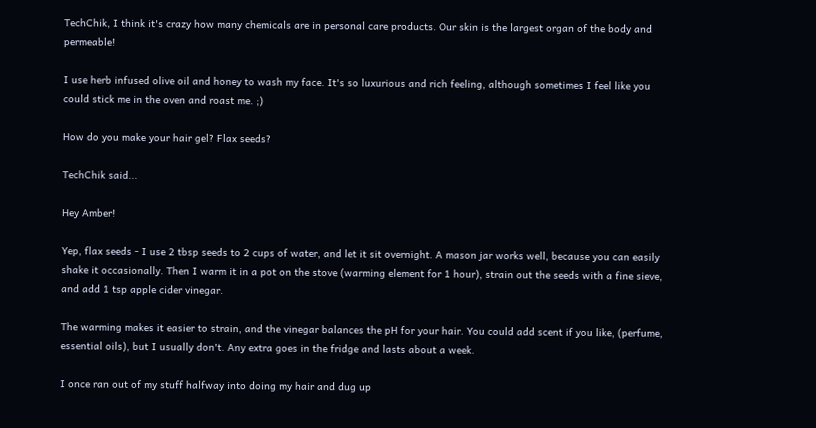TechChik, I think it's crazy how many chemicals are in personal care products. Our skin is the largest organ of the body and permeable!

I use herb infused olive oil and honey to wash my face. It's so luxurious and rich feeling, although sometimes I feel like you could stick me in the oven and roast me. ;)

How do you make your hair gel? Flax seeds?

TechChik said...

Hey Amber!

Yep, flax seeds - I use 2 tbsp seeds to 2 cups of water, and let it sit overnight. A mason jar works well, because you can easily shake it occasionally. Then I warm it in a pot on the stove (warming element for 1 hour), strain out the seeds with a fine sieve, and add 1 tsp apple cider vinegar.

The warming makes it easier to strain, and the vinegar balances the pH for your hair. You could add scent if you like, (perfume, essential oils), but I usually don't. Any extra goes in the fridge and lasts about a week.

I once ran out of my stuff halfway into doing my hair and dug up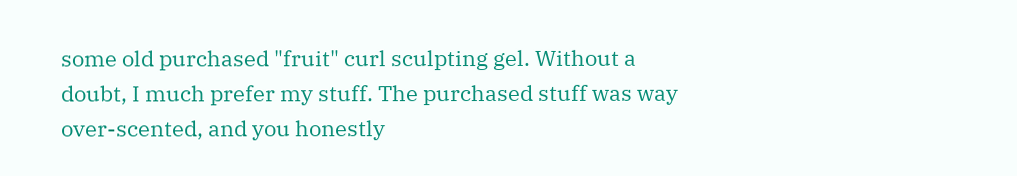some old purchased "fruit" curl sculpting gel. Without a doubt, I much prefer my stuff. The purchased stuff was way over-scented, and you honestly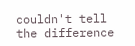couldn't tell the difference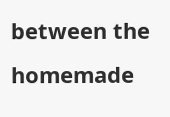between the homemade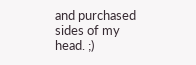and purchased sides of my head. ;)